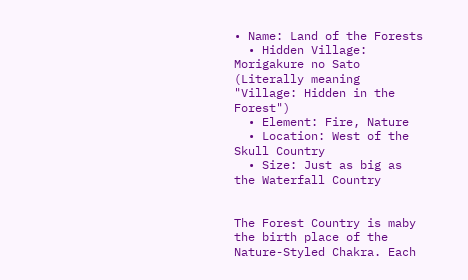• Name: Land of the Forests
  • Hidden Village: Morigakure no Sato (Literally meaning "Village: Hidden in the Forest")
  • Element: Fire, Nature
  • Location: West of the Skull Country
  • Size: Just as big as the Waterfall Country


The Forest Country is maby the birth place of the Nature-Styled Chakra. Each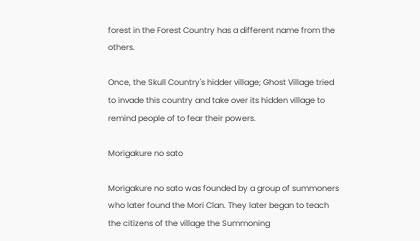forest in the Forest Country has a different name from the others.

Once, the Skull Country's hidder village; Ghost Village tried to invade this country and take over its hidden village to remind people of to fear their powers.

Morigakure no sato

Morigakure no sato was founded by a group of summoners who later found the Mori Clan. They later began to teach the citizens of the village the Summoning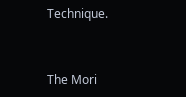Technique.


The Mori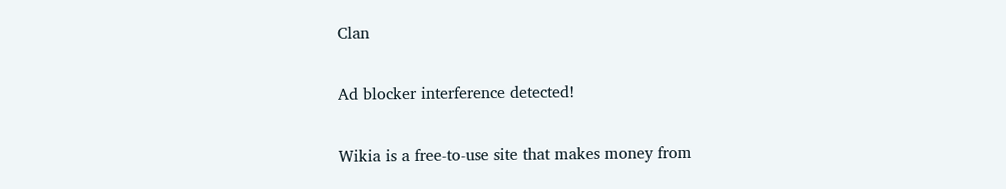Clan

Ad blocker interference detected!

Wikia is a free-to-use site that makes money from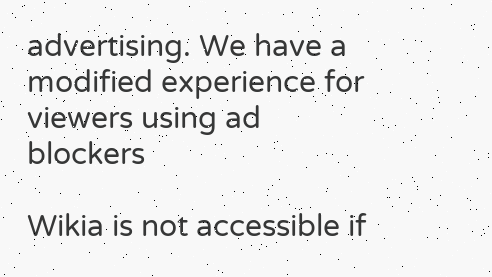advertising. We have a modified experience for viewers using ad blockers

Wikia is not accessible if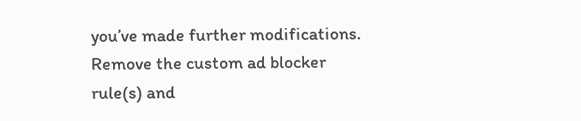you’ve made further modifications. Remove the custom ad blocker rule(s) and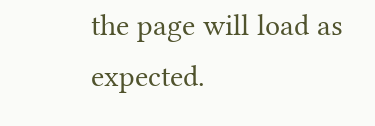the page will load as expected.